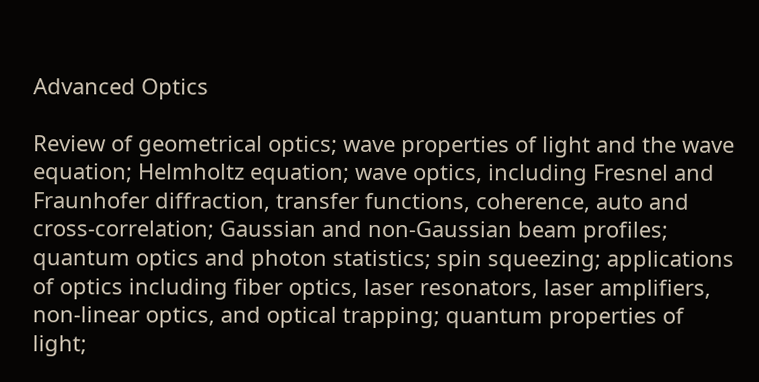Advanced Optics

Review of geometrical optics; wave properties of light and the wave equation; Helmholtz equation; wave optics, including Fresnel and Fraunhofer diffraction, transfer functions, coherence, auto and cross-correlation; Gaussian and non-Gaussian beam profiles; quantum optics and photon statistics; spin squeezing; applications of optics including fiber optics, laser resonators, laser amplifiers, non-linear optics, and optical trapping; quantum properties of light;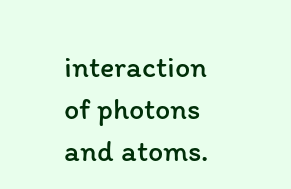interaction of photons and atoms.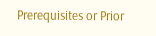Prerequisites or Prior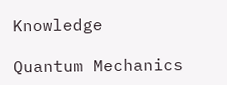Knowledge

Quantum Mechanics